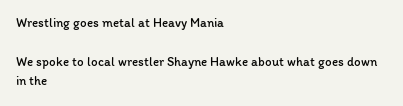Wrestling goes metal at Heavy Mania

We spoke to local wrestler Shayne Hawke about what goes down in the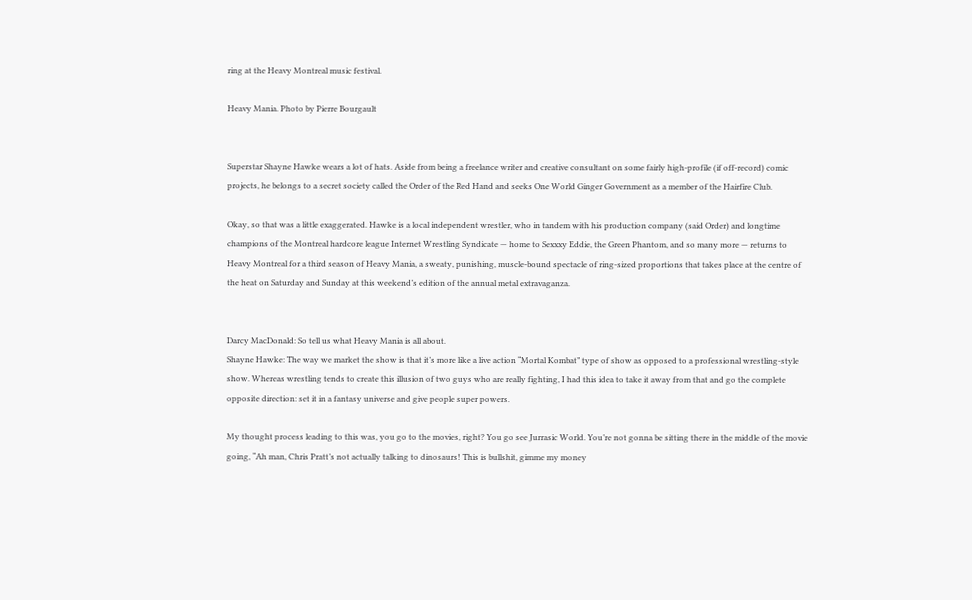ring at the Heavy Montreal music festival.

Heavy Mania. Photo by Pierre Bourgault


Superstar Shayne Hawke wears a lot of hats. Aside from being a freelance writer and creative consultant on some fairly high-profile (if off-record) comic projects, he belongs to a secret society called the Order of the Red Hand and seeks One World Ginger Government as a member of the Hairfire Club.

Okay, so that was a little exaggerated. Hawke is a local independent wrestler, who in tandem with his production company (said Order) and longtime champions of the Montreal hardcore league Internet Wrestling Syndicate — home to Sexxxy Eddie, the Green Phantom, and so many more — returns to Heavy Montreal for a third season of Heavy Mania, a sweaty, punishing, muscle-bound spectacle of ring-sized proportions that takes place at the centre of the heat on Saturday and Sunday at this weekend’s edition of the annual metal extravaganza.


Darcy MacDonald: So tell us what Heavy Mania is all about.
Shayne Hawke: The way we market the show is that it’s more like a live action “Mortal Kombat” type of show as opposed to a professional wrestling-style show. Whereas wrestling tends to create this illusion of two guys who are really fighting, I had this idea to take it away from that and go the complete opposite direction: set it in a fantasy universe and give people super powers.

My thought process leading to this was, you go to the movies, right? You go see Jurrasic World. You’re not gonna be sitting there in the middle of the movie going, “Ah man, Chris Pratt’s not actually talking to dinosaurs! This is bullshit, gimme my money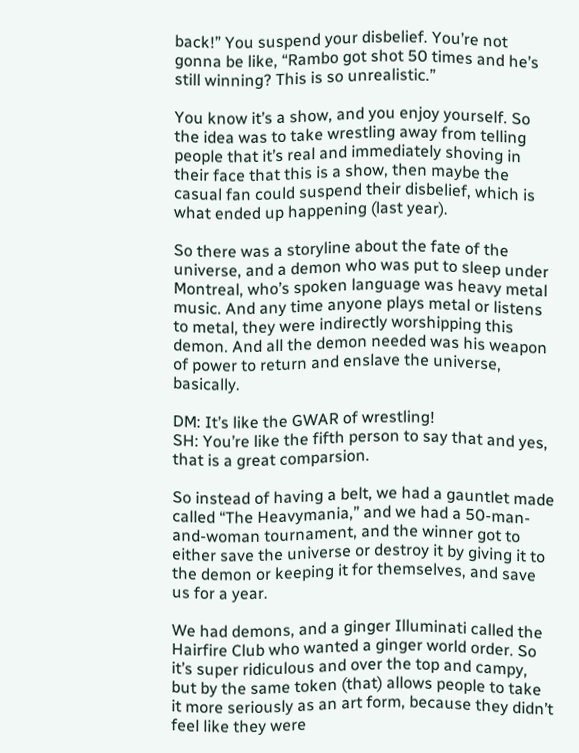back!” You suspend your disbelief. You’re not gonna be like, “Rambo got shot 50 times and he’s still winning? This is so unrealistic.”

You know it’s a show, and you enjoy yourself. So the idea was to take wrestling away from telling people that it’s real and immediately shoving in their face that this is a show, then maybe the casual fan could suspend their disbelief, which is what ended up happening (last year).

So there was a storyline about the fate of the universe, and a demon who was put to sleep under Montreal, who’s spoken language was heavy metal music. And any time anyone plays metal or listens to metal, they were indirectly worshipping this demon. And all the demon needed was his weapon of power to return and enslave the universe, basically.

DM: It’s like the GWAR of wrestling!
SH: You’re like the fifth person to say that and yes, that is a great comparsion.

So instead of having a belt, we had a gauntlet made called “The Heavymania,” and we had a 50-man-and-woman tournament, and the winner got to either save the universe or destroy it by giving it to the demon or keeping it for themselves, and save us for a year.

We had demons, and a ginger Illuminati called the Hairfire Club who wanted a ginger world order. So it’s super ridiculous and over the top and campy, but by the same token (that) allows people to take it more seriously as an art form, because they didn’t feel like they were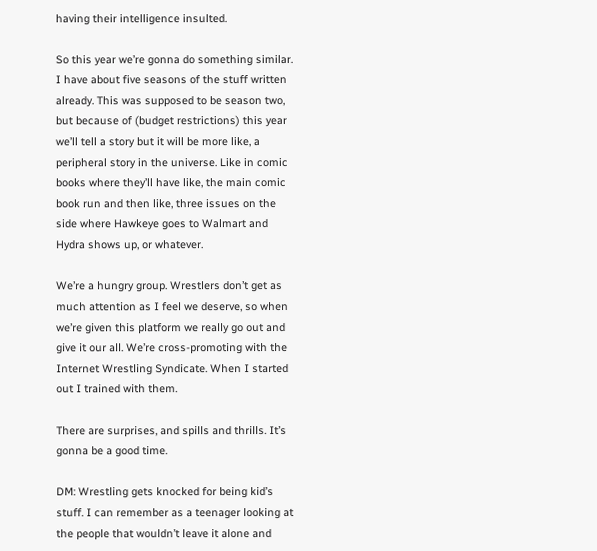having their intelligence insulted.

So this year we’re gonna do something similar. I have about five seasons of the stuff written already. This was supposed to be season two, but because of (budget restrictions) this year we’ll tell a story but it will be more like, a peripheral story in the universe. Like in comic books where they’ll have like, the main comic book run and then like, three issues on the side where Hawkeye goes to Walmart and Hydra shows up, or whatever.

We’re a hungry group. Wrestlers don’t get as much attention as I feel we deserve, so when we’re given this platform we really go out and give it our all. We’re cross-promoting with the Internet Wrestling Syndicate. When I started out I trained with them.

There are surprises, and spills and thrills. It’s gonna be a good time.

DM: Wrestling gets knocked for being kid’s stuff. I can remember as a teenager looking at the people that wouldn’t leave it alone and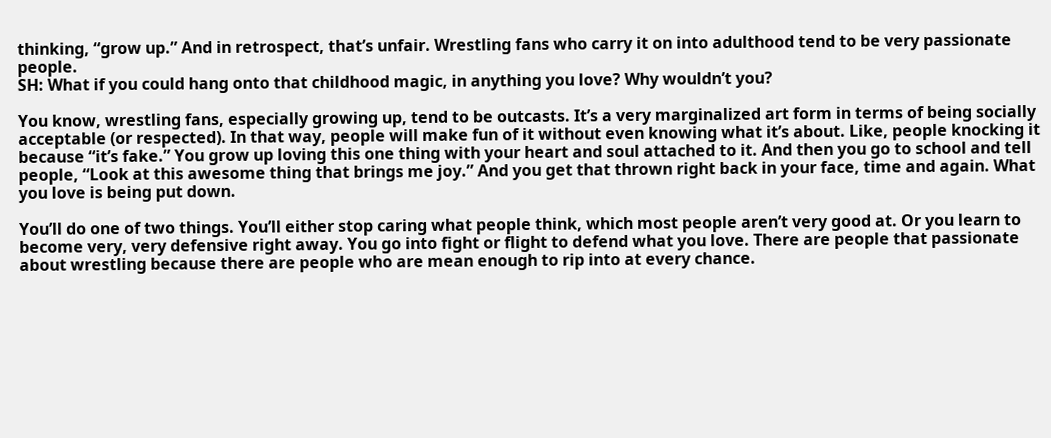thinking, “grow up.” And in retrospect, that’s unfair. Wrestling fans who carry it on into adulthood tend to be very passionate people.
SH: What if you could hang onto that childhood magic, in anything you love? Why wouldn’t you?

You know, wrestling fans, especially growing up, tend to be outcasts. It’s a very marginalized art form in terms of being socially acceptable (or respected). In that way, people will make fun of it without even knowing what it’s about. Like, people knocking it because “it’s fake.” You grow up loving this one thing with your heart and soul attached to it. And then you go to school and tell people, “Look at this awesome thing that brings me joy.” And you get that thrown right back in your face, time and again. What you love is being put down.

You’ll do one of two things. You’ll either stop caring what people think, which most people aren’t very good at. Or you learn to become very, very defensive right away. You go into fight or flight to defend what you love. There are people that passionate about wrestling because there are people who are mean enough to rip into at every chance.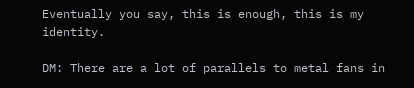Eventually you say, this is enough, this is my identity.

DM: There are a lot of parallels to metal fans in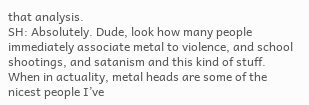that analysis.
SH: Absolutely. Dude, look how many people immediately associate metal to violence, and school shootings, and satanism and this kind of stuff. When in actuality, metal heads are some of the nicest people I’ve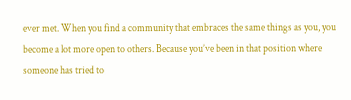ever met. When you find a community that embraces the same things as you, you become a lot more open to others. Because you’ve been in that position where someone has tried to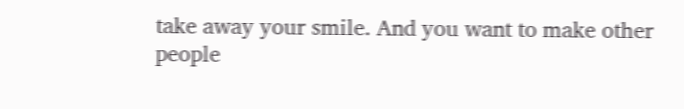take away your smile. And you want to make other people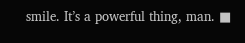smile. It’s a powerful thing, man. ■